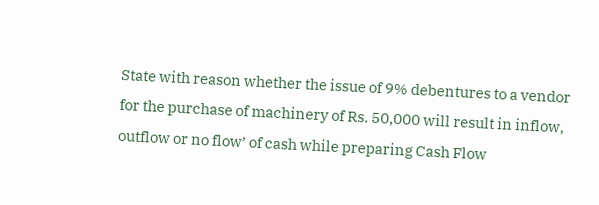State with reason whether the issue of 9% debentures to a vendor for the purchase of machinery of Rs. 50,000 will result in inflow, outflow or no flow’ of cash while preparing Cash Flow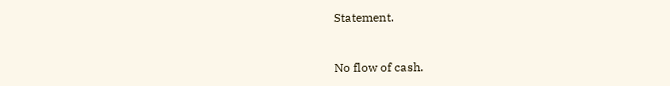Statement.


No flow of cash.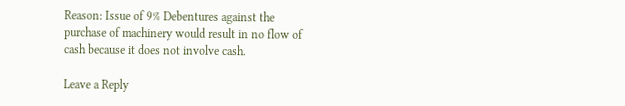Reason: Issue of 9% Debentures against the purchase of machinery would result in no flow of cash because it does not involve cash.

Leave a Reply